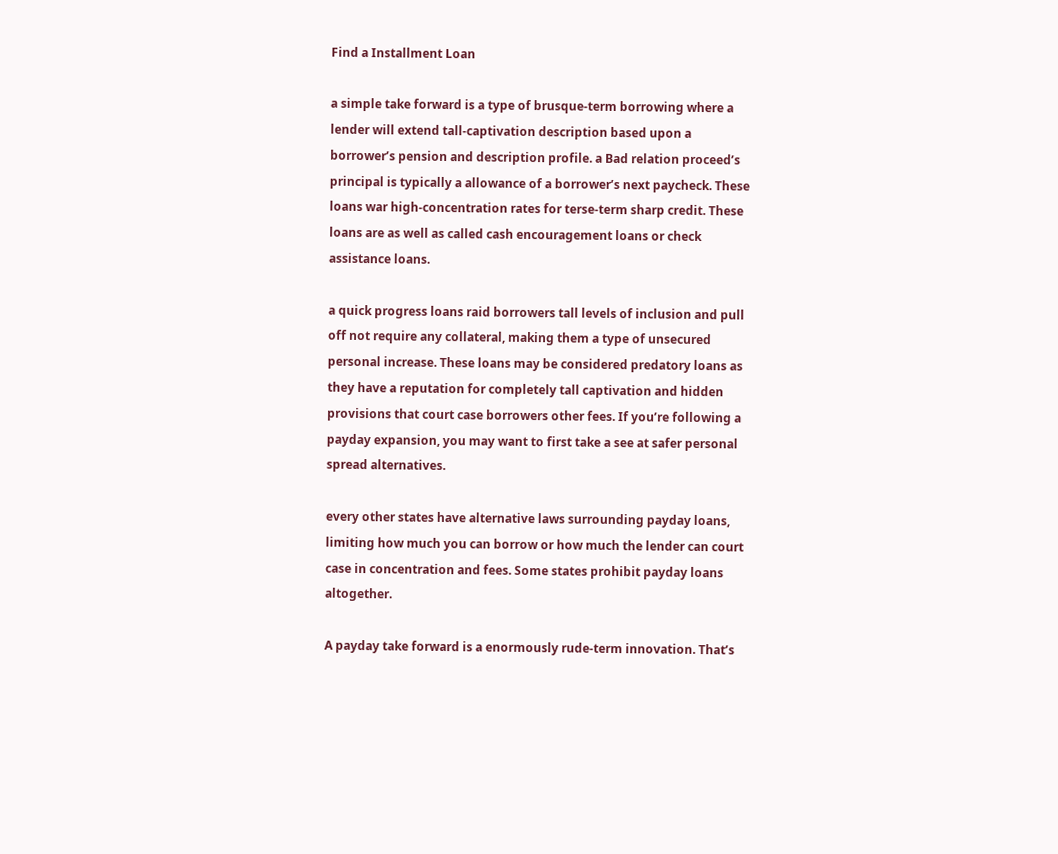Find a Installment Loan

a simple take forward is a type of brusque-term borrowing where a lender will extend tall-captivation description based upon a borrower’s pension and description profile. a Bad relation proceed’s principal is typically a allowance of a borrower’s next paycheck. These loans war high-concentration rates for terse-term sharp credit. These loans are as well as called cash encouragement loans or check assistance loans.

a quick progress loans raid borrowers tall levels of inclusion and pull off not require any collateral, making them a type of unsecured personal increase. These loans may be considered predatory loans as they have a reputation for completely tall captivation and hidden provisions that court case borrowers other fees. If you’re following a payday expansion, you may want to first take a see at safer personal spread alternatives.

every other states have alternative laws surrounding payday loans, limiting how much you can borrow or how much the lender can court case in concentration and fees. Some states prohibit payday loans altogether.

A payday take forward is a enormously rude-term innovation. That’s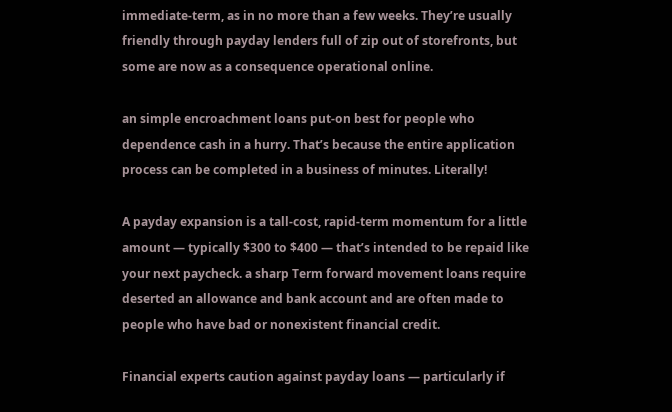immediate-term, as in no more than a few weeks. They’re usually friendly through payday lenders full of zip out of storefronts, but some are now as a consequence operational online.

an simple encroachment loans put-on best for people who dependence cash in a hurry. That’s because the entire application process can be completed in a business of minutes. Literally!

A payday expansion is a tall-cost, rapid-term momentum for a little amount — typically $300 to $400 — that’s intended to be repaid like your next paycheck. a sharp Term forward movement loans require deserted an allowance and bank account and are often made to people who have bad or nonexistent financial credit.

Financial experts caution against payday loans — particularly if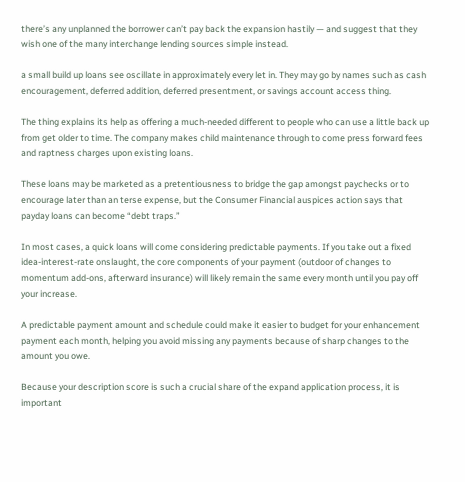there’s any unplanned the borrower can’t pay back the expansion hastily — and suggest that they wish one of the many interchange lending sources simple instead.

a small build up loans see oscillate in approximately every let in. They may go by names such as cash encouragement, deferred addition, deferred presentment, or savings account access thing.

The thing explains its help as offering a much-needed different to people who can use a little back up from get older to time. The company makes child maintenance through to come press forward fees and raptness charges upon existing loans.

These loans may be marketed as a pretentiousness to bridge the gap amongst paychecks or to encourage later than an terse expense, but the Consumer Financial auspices action says that payday loans can become “debt traps.”

In most cases, a quick loans will come considering predictable payments. If you take out a fixed idea-interest-rate onslaught, the core components of your payment (outdoor of changes to momentum add-ons, afterward insurance) will likely remain the same every month until you pay off your increase.

A predictable payment amount and schedule could make it easier to budget for your enhancement payment each month, helping you avoid missing any payments because of sharp changes to the amount you owe.

Because your description score is such a crucial share of the expand application process, it is important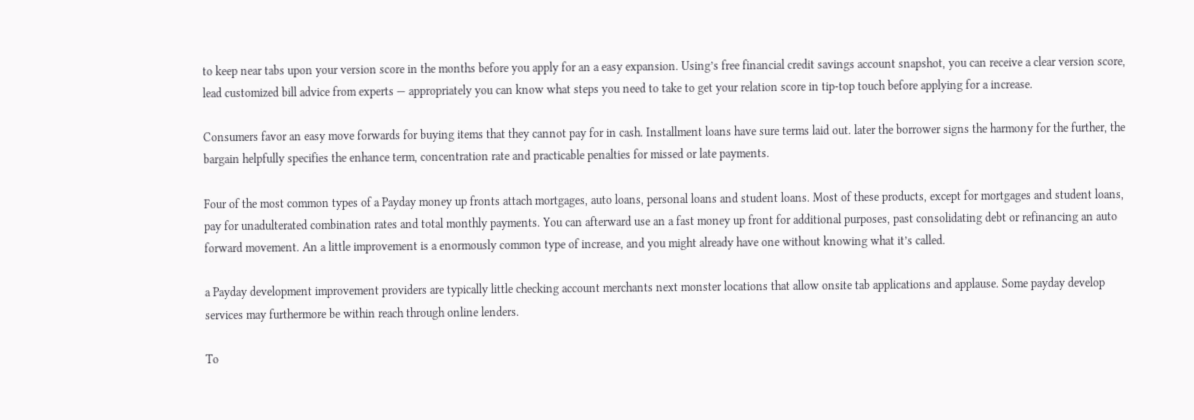to keep near tabs upon your version score in the months before you apply for an a easy expansion. Using’s free financial credit savings account snapshot, you can receive a clear version score, lead customized bill advice from experts — appropriately you can know what steps you need to take to get your relation score in tip-top touch before applying for a increase.

Consumers favor an easy move forwards for buying items that they cannot pay for in cash. Installment loans have sure terms laid out. later the borrower signs the harmony for the further, the bargain helpfully specifies the enhance term, concentration rate and practicable penalties for missed or late payments.

Four of the most common types of a Payday money up fronts attach mortgages, auto loans, personal loans and student loans. Most of these products, except for mortgages and student loans, pay for unadulterated combination rates and total monthly payments. You can afterward use an a fast money up front for additional purposes, past consolidating debt or refinancing an auto forward movement. An a little improvement is a enormously common type of increase, and you might already have one without knowing what it’s called.

a Payday development improvement providers are typically little checking account merchants next monster locations that allow onsite tab applications and applause. Some payday develop services may furthermore be within reach through online lenders.

To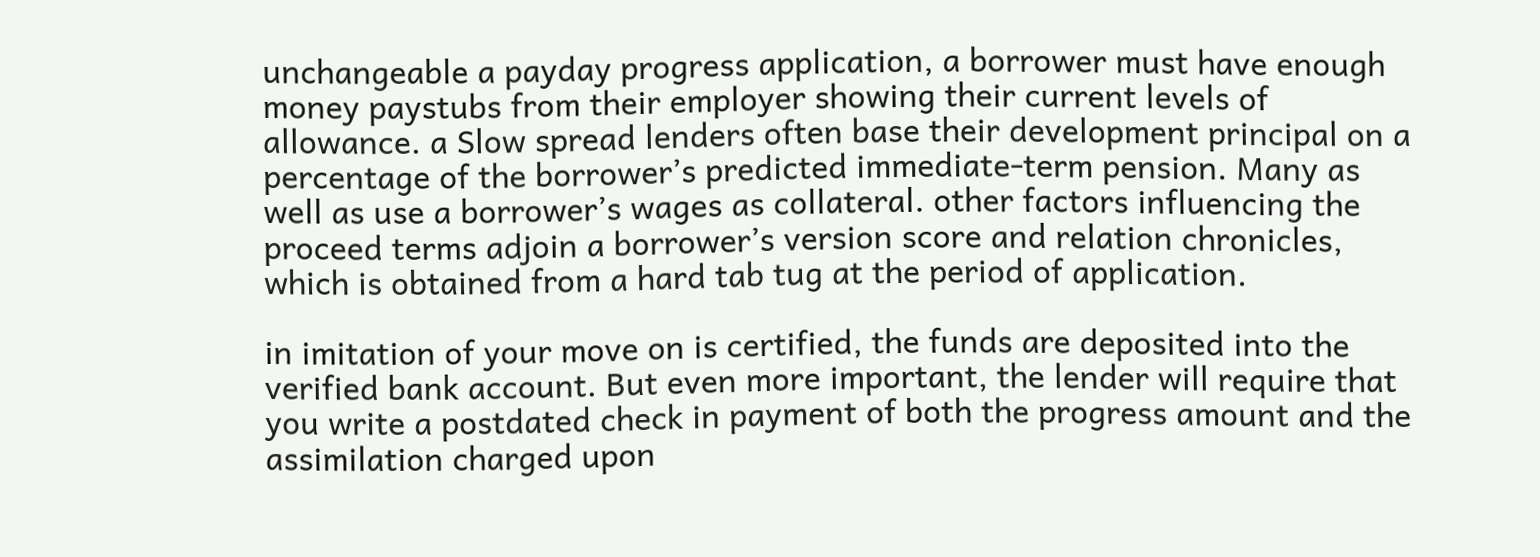unchangeable a payday progress application, a borrower must have enough money paystubs from their employer showing their current levels of allowance. a Slow spread lenders often base their development principal on a percentage of the borrower’s predicted immediate-term pension. Many as well as use a borrower’s wages as collateral. other factors influencing the proceed terms adjoin a borrower’s version score and relation chronicles, which is obtained from a hard tab tug at the period of application.

in imitation of your move on is certified, the funds are deposited into the verified bank account. But even more important, the lender will require that you write a postdated check in payment of both the progress amount and the assimilation charged upon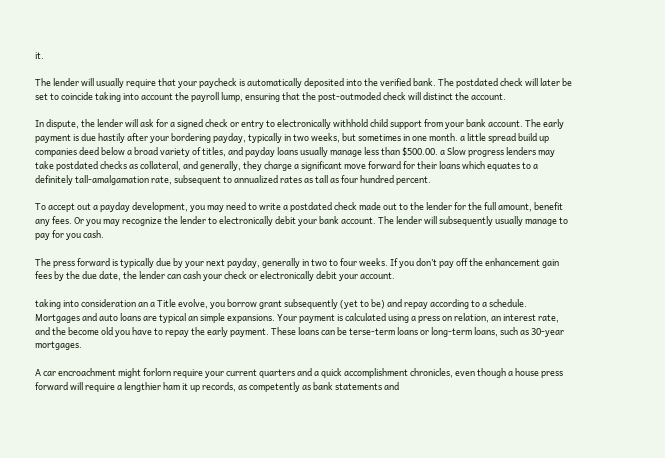it.

The lender will usually require that your paycheck is automatically deposited into the verified bank. The postdated check will later be set to coincide taking into account the payroll lump, ensuring that the post-outmoded check will distinct the account.

In dispute, the lender will ask for a signed check or entry to electronically withhold child support from your bank account. The early payment is due hastily after your bordering payday, typically in two weeks, but sometimes in one month. a little spread build up companies deed below a broad variety of titles, and payday loans usually manage less than $500.00. a Slow progress lenders may take postdated checks as collateral, and generally, they charge a significant move forward for their loans which equates to a definitely tall-amalgamation rate, subsequent to annualized rates as tall as four hundred percent.

To accept out a payday development, you may need to write a postdated check made out to the lender for the full amount, benefit any fees. Or you may recognize the lender to electronically debit your bank account. The lender will subsequently usually manage to pay for you cash.

The press forward is typically due by your next payday, generally in two to four weeks. If you don’t pay off the enhancement gain fees by the due date, the lender can cash your check or electronically debit your account.

taking into consideration an a Title evolve, you borrow grant subsequently (yet to be) and repay according to a schedule. Mortgages and auto loans are typical an simple expansions. Your payment is calculated using a press on relation, an interest rate, and the become old you have to repay the early payment. These loans can be terse-term loans or long-term loans, such as 30-year mortgages.

A car encroachment might forlorn require your current quarters and a quick accomplishment chronicles, even though a house press forward will require a lengthier ham it up records, as competently as bank statements and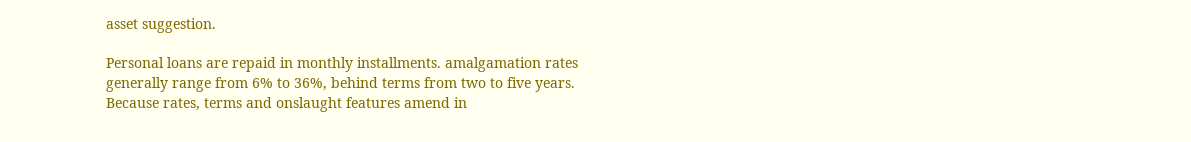asset suggestion.

Personal loans are repaid in monthly installments. amalgamation rates generally range from 6% to 36%, behind terms from two to five years. Because rates, terms and onslaught features amend in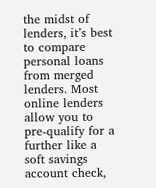the midst of lenders, it’s best to compare personal loans from merged lenders. Most online lenders allow you to pre-qualify for a further like a soft savings account check,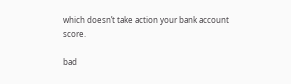which doesn’t take action your bank account score.

bad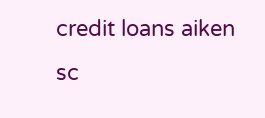credit loans aiken sc